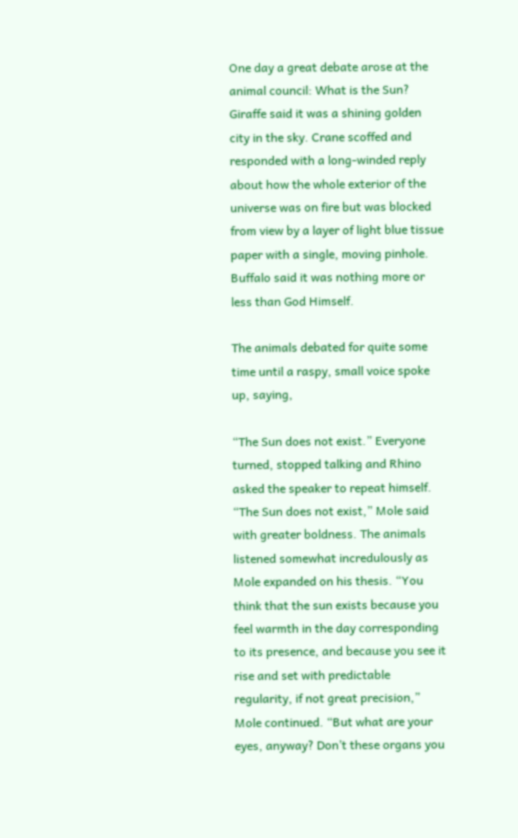One day a great debate arose at the animal council: What is the Sun? Giraffe said it was a shining golden city in the sky. Crane scoffed and responded with a long-winded reply about how the whole exterior of the universe was on fire but was blocked from view by a layer of light blue tissue paper with a single, moving pinhole. Buffalo said it was nothing more or less than God Himself.

The animals debated for quite some time until a raspy, small voice spoke up, saying,

“The Sun does not exist.” Everyone turned, stopped talking and Rhino asked the speaker to repeat himself. “The Sun does not exist,” Mole said with greater boldness. The animals listened somewhat incredulously as Mole expanded on his thesis. “You think that the sun exists because you feel warmth in the day corresponding to its presence, and because you see it rise and set with predictable regularity, if not great precision,” Mole continued. “But what are your eyes, anyway? Don’t these organs you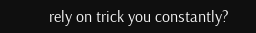rely on trick you constantly?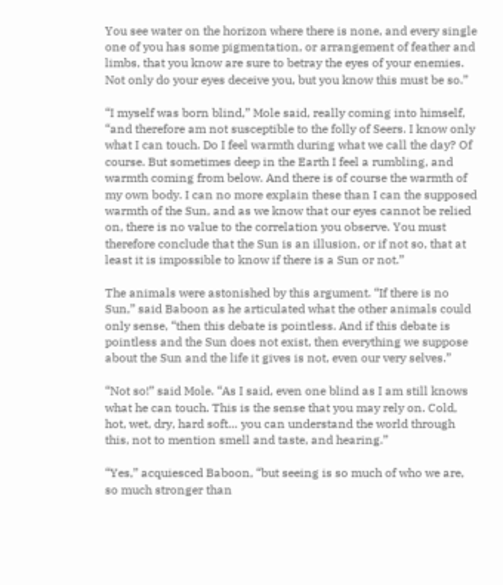You see water on the horizon where there is none, and every single one of you has some pigmentation, or arrangement of feather and limbs, that you know are sure to betray the eyes of your enemies. Not only do your eyes deceive you, but you know this must be so.”

“I myself was born blind,” Mole said, really coming into himself, “and therefore am not susceptible to the folly of Seers. I know only what I can touch. Do I feel warmth during what we call the day? Of course. But sometimes deep in the Earth I feel a rumbling, and warmth coming from below. And there is of course the warmth of my own body. I can no more explain these than I can the supposed warmth of the Sun, and as we know that our eyes cannot be relied on, there is no value to the correlation you observe. You must therefore conclude that the Sun is an illusion, or if not so, that at least it is impossible to know if there is a Sun or not.”

The animals were astonished by this argument. “If there is no Sun,” said Baboon as he articulated what the other animals could only sense, “then this debate is pointless. And if this debate is pointless and the Sun does not exist, then everything we suppose about the Sun and the life it gives is not, even our very selves.”

“Not so!” said Mole. “As I said, even one blind as I am still knows what he can touch. This is the sense that you may rely on. Cold, hot, wet, dry, hard soft… you can understand the world through this, not to mention smell and taste, and hearing.”

“Yes,” acquiesced Baboon, “but seeing is so much of who we are, so much stronger than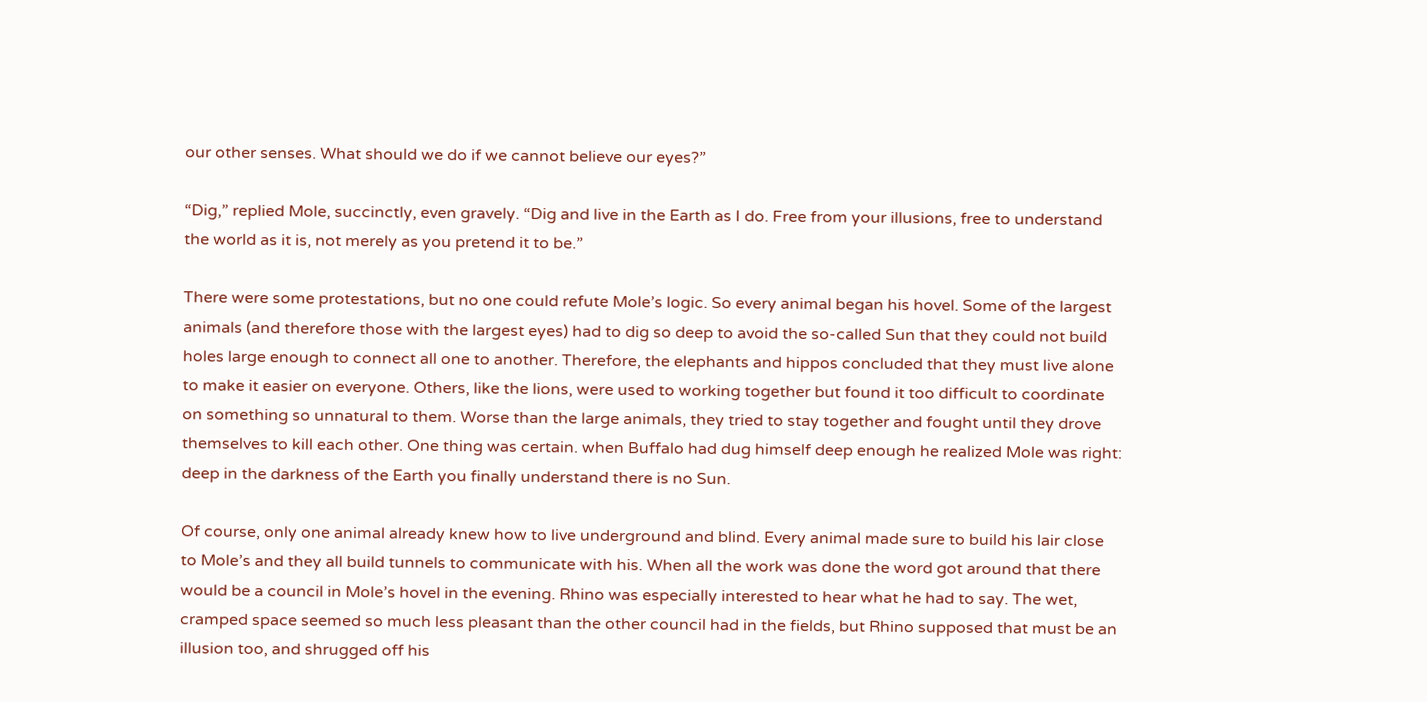our other senses. What should we do if we cannot believe our eyes?”

“Dig,” replied Mole, succinctly, even gravely. “Dig and live in the Earth as I do. Free from your illusions, free to understand the world as it is, not merely as you pretend it to be.”

There were some protestations, but no one could refute Mole’s logic. So every animal began his hovel. Some of the largest animals (and therefore those with the largest eyes) had to dig so deep to avoid the so-called Sun that they could not build holes large enough to connect all one to another. Therefore, the elephants and hippos concluded that they must live alone to make it easier on everyone. Others, like the lions, were used to working together but found it too difficult to coordinate on something so unnatural to them. Worse than the large animals, they tried to stay together and fought until they drove themselves to kill each other. One thing was certain. when Buffalo had dug himself deep enough he realized Mole was right: deep in the darkness of the Earth you finally understand there is no Sun.

Of course, only one animal already knew how to live underground and blind. Every animal made sure to build his lair close to Mole’s and they all build tunnels to communicate with his. When all the work was done the word got around that there would be a council in Mole’s hovel in the evening. Rhino was especially interested to hear what he had to say. The wet, cramped space seemed so much less pleasant than the other council had in the fields, but Rhino supposed that must be an illusion too, and shrugged off his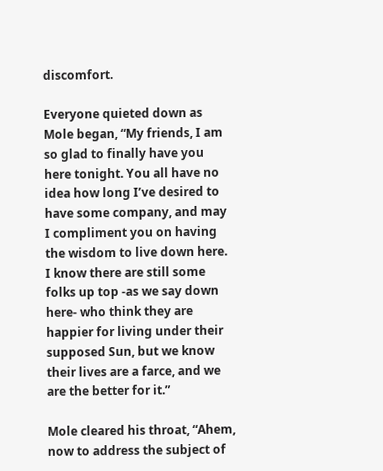discomfort.

Everyone quieted down as Mole began, “My friends, I am so glad to finally have you here tonight. You all have no idea how long I’ve desired to have some company, and may I compliment you on having the wisdom to live down here. I know there are still some folks up top -as we say down here- who think they are happier for living under their supposed Sun, but we know their lives are a farce, and we are the better for it.”

Mole cleared his throat, “Ahem, now to address the subject of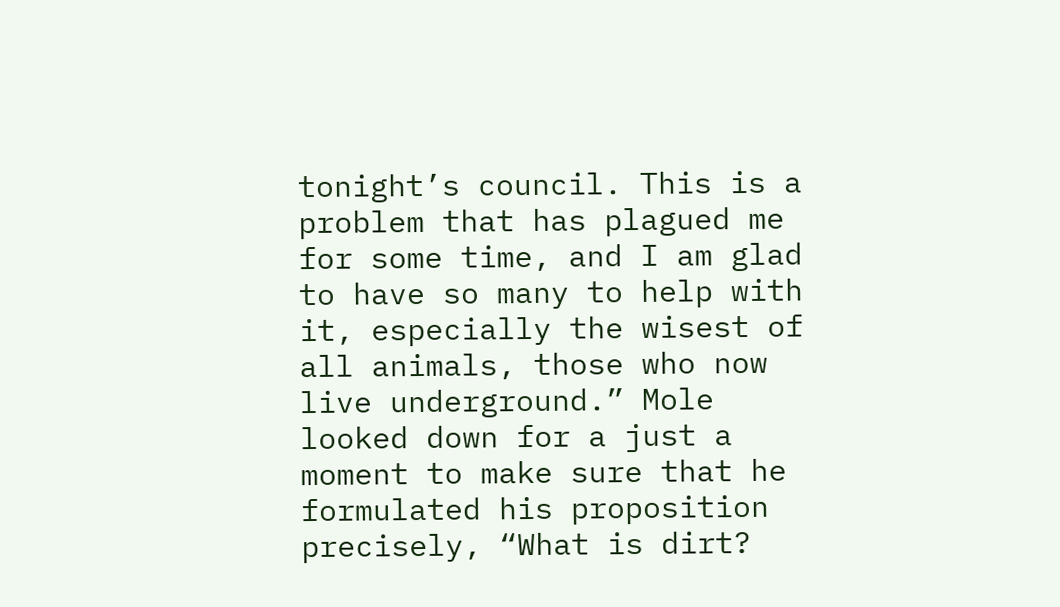tonight’s council. This is a problem that has plagued me for some time, and I am glad to have so many to help with it, especially the wisest of all animals, those who now live underground.” Mole looked down for a just a moment to make sure that he formulated his proposition precisely, “What is dirt?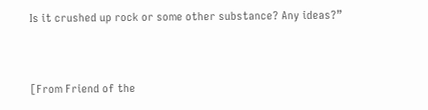Is it crushed up rock or some other substance? Any ideas?”


[From Friend of the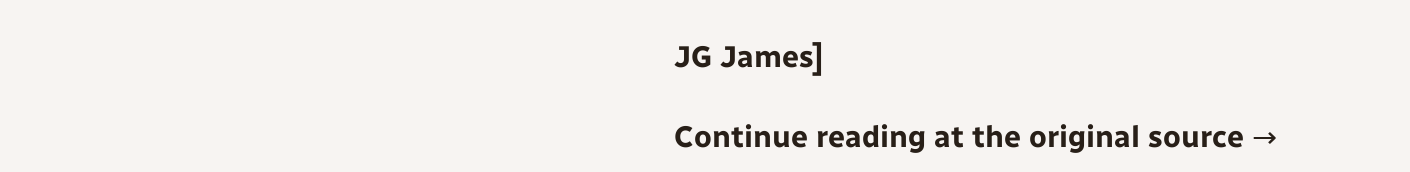JG James]

Continue reading at the original source →